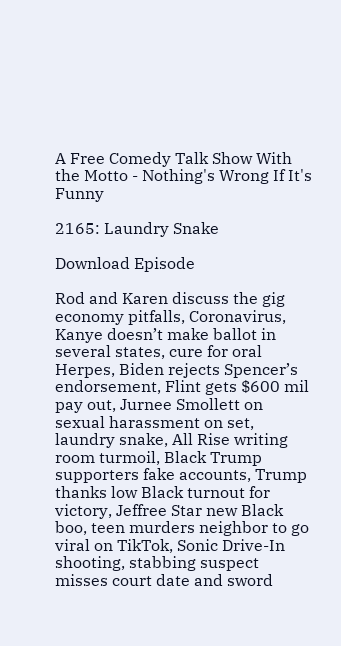A Free Comedy Talk Show With the Motto - Nothing's Wrong If It's Funny

2165: Laundry Snake

Download Episode

Rod and Karen discuss the gig economy pitfalls, Coronavirus, Kanye doesn’t make ballot in several states, cure for oral Herpes, Biden rejects Spencer’s endorsement, Flint gets $600 mil pay out, Jurnee Smollett on sexual harassment on set, laundry snake, All Rise writing room turmoil, Black Trump supporters fake accounts, Trump thanks low Black turnout for victory, Jeffree Star new Black boo, teen murders neighbor to go viral on TikTok, Sonic Drive-In shooting, stabbing suspect misses court date and sword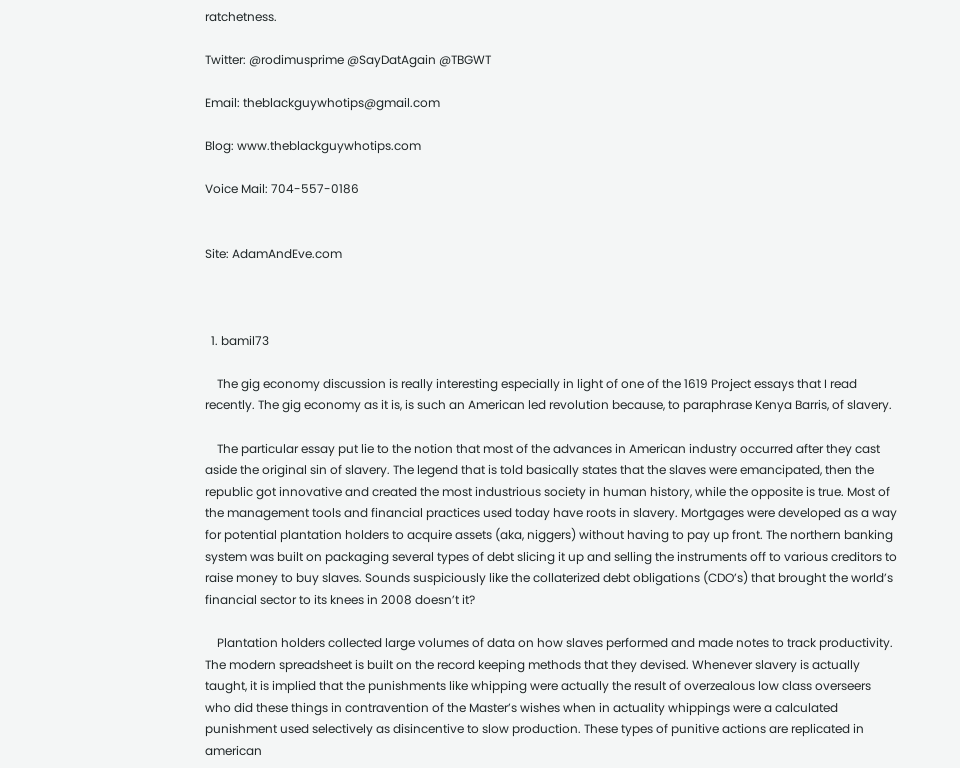ratchetness.

Twitter: @rodimusprime @SayDatAgain @TBGWT

Email: theblackguywhotips@gmail.com

Blog: www.theblackguywhotips.com

Voice Mail: 704-557-0186


Site: AdamAndEve.com



  1. bamil73

    The gig economy discussion is really interesting especially in light of one of the 1619 Project essays that I read recently. The gig economy as it is, is such an American led revolution because, to paraphrase Kenya Barris, of slavery.

    The particular essay put lie to the notion that most of the advances in American industry occurred after they cast aside the original sin of slavery. The legend that is told basically states that the slaves were emancipated, then the republic got innovative and created the most industrious society in human history, while the opposite is true. Most of the management tools and financial practices used today have roots in slavery. Mortgages were developed as a way for potential plantation holders to acquire assets (aka, niggers) without having to pay up front. The northern banking system was built on packaging several types of debt slicing it up and selling the instruments off to various creditors to raise money to buy slaves. Sounds suspiciously like the collaterized debt obligations (CDO’s) that brought the world’s financial sector to its knees in 2008 doesn’t it?

    Plantation holders collected large volumes of data on how slaves performed and made notes to track productivity. The modern spreadsheet is built on the record keeping methods that they devised. Whenever slavery is actually taught, it is implied that the punishments like whipping were actually the result of overzealous low class overseers who did these things in contravention of the Master’s wishes when in actuality whippings were a calculated punishment used selectively as disincentive to slow production. These types of punitive actions are replicated in american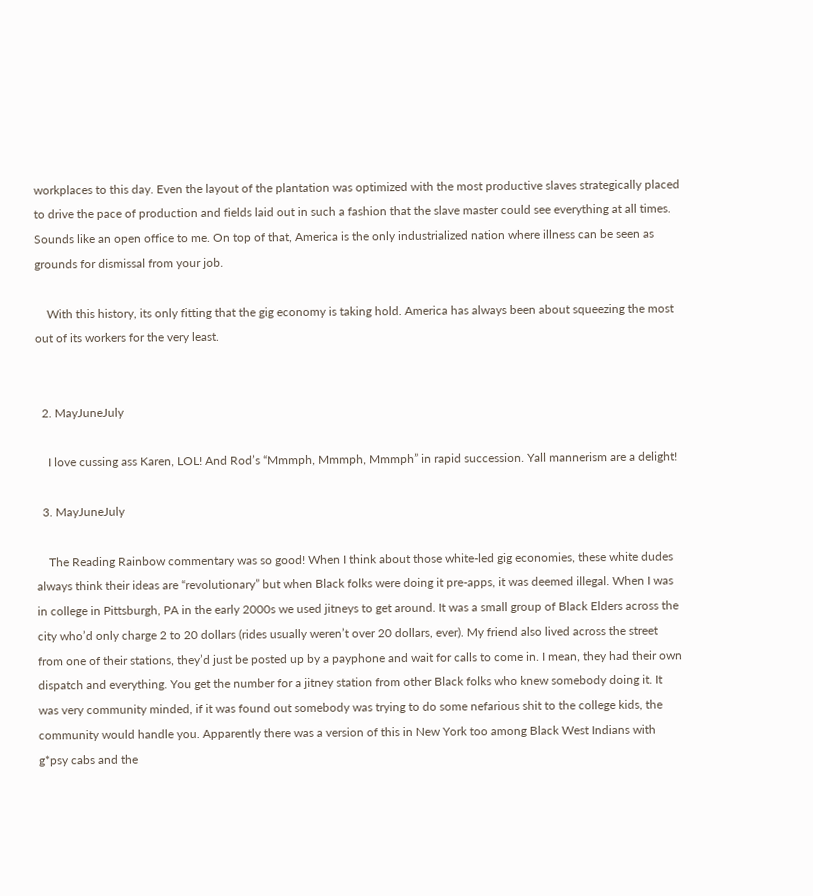workplaces to this day. Even the layout of the plantation was optimized with the most productive slaves strategically placed to drive the pace of production and fields laid out in such a fashion that the slave master could see everything at all times. Sounds like an open office to me. On top of that, America is the only industrialized nation where illness can be seen as grounds for dismissal from your job.

    With this history, its only fitting that the gig economy is taking hold. America has always been about squeezing the most out of its workers for the very least.


  2. MayJuneJuly

    I love cussing ass Karen, LOL! And Rod’s “Mmmph, Mmmph, Mmmph” in rapid succession. Yall mannerism are a delight!

  3. MayJuneJuly

    The Reading Rainbow commentary was so good! When I think about those white-led gig economies, these white dudes always think their ideas are “revolutionary” but when Black folks were doing it pre-apps, it was deemed illegal. When I was in college in Pittsburgh, PA in the early 2000s we used jitneys to get around. It was a small group of Black Elders across the city who’d only charge 2 to 20 dollars (rides usually weren’t over 20 dollars, ever). My friend also lived across the street from one of their stations, they’d just be posted up by a payphone and wait for calls to come in. I mean, they had their own dispatch and everything. You get the number for a jitney station from other Black folks who knew somebody doing it. It was very community minded, if it was found out somebody was trying to do some nefarious shit to the college kids, the community would handle you. Apparently there was a version of this in New York too among Black West Indians with g*psy cabs and the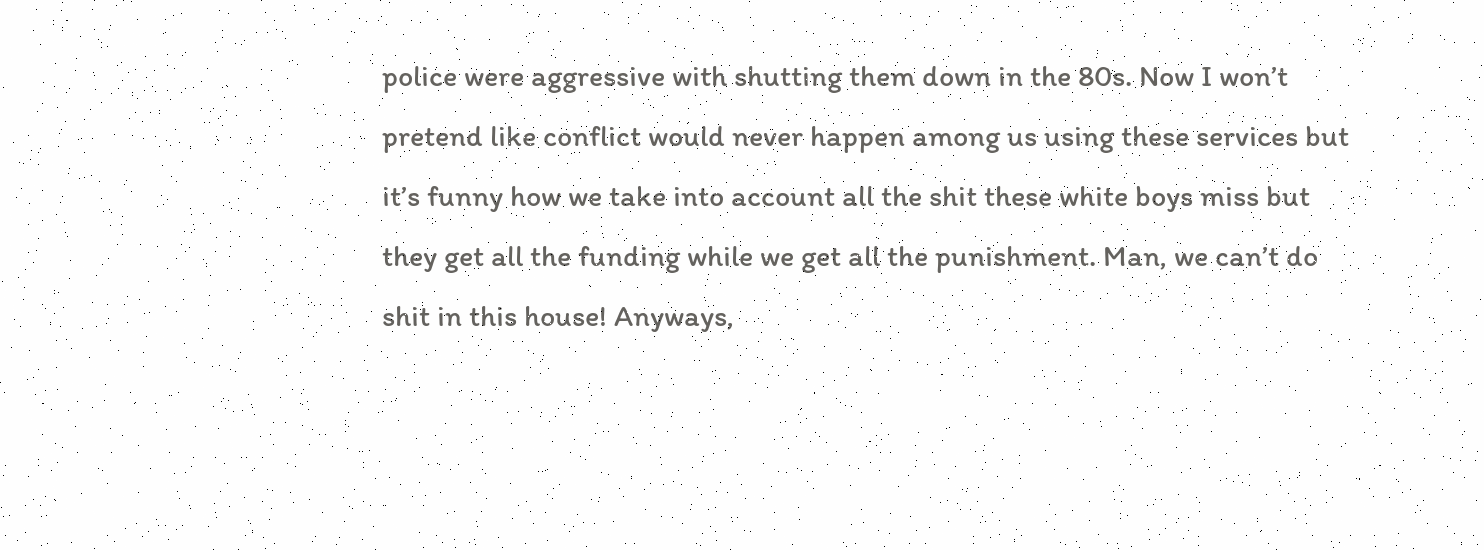police were aggressive with shutting them down in the 80s. Now I won’t pretend like conflict would never happen among us using these services but it’s funny how we take into account all the shit these white boys miss but they get all the funding while we get all the punishment. Man, we can’t do shit in this house! Anyways,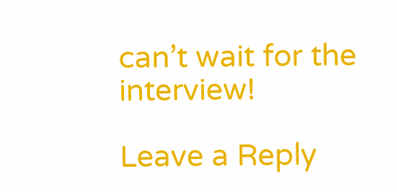can’t wait for the interview!

Leave a Reply